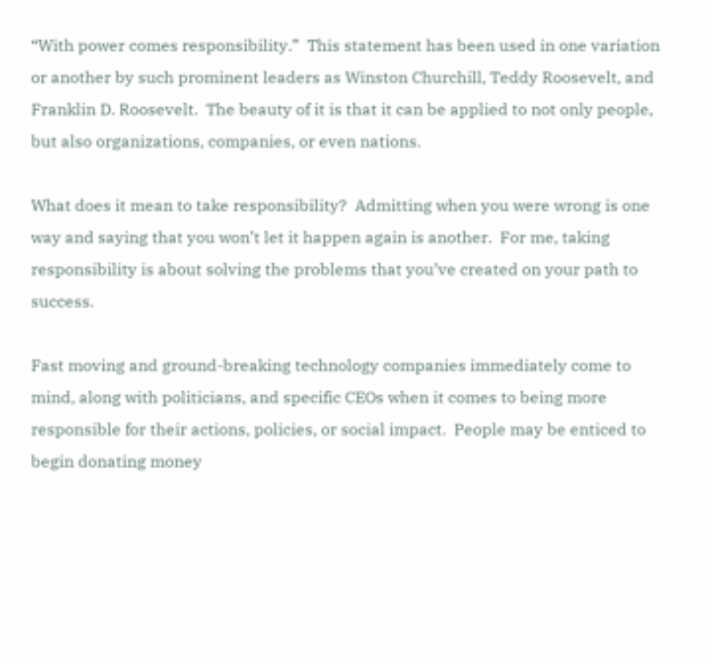“With power comes responsibility.”  This statement has been used in one variation or another by such prominent leaders as Winston Churchill, Teddy Roosevelt, and Franklin D. Roosevelt.  The beauty of it is that it can be applied to not only people, but also organizations, companies, or even nations.

What does it mean to take responsibility?  Admitting when you were wrong is one way and saying that you won’t let it happen again is another.  For me, taking responsibility is about solving the problems that you’ve created on your path to success.

Fast moving and ground-breaking technology companies immediately come to mind, along with politicians, and specific CEOs when it comes to being more responsible for their actions, policies, or social impact.  People may be enticed to begin donating money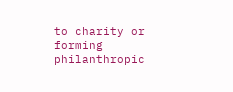to charity or forming philanthropic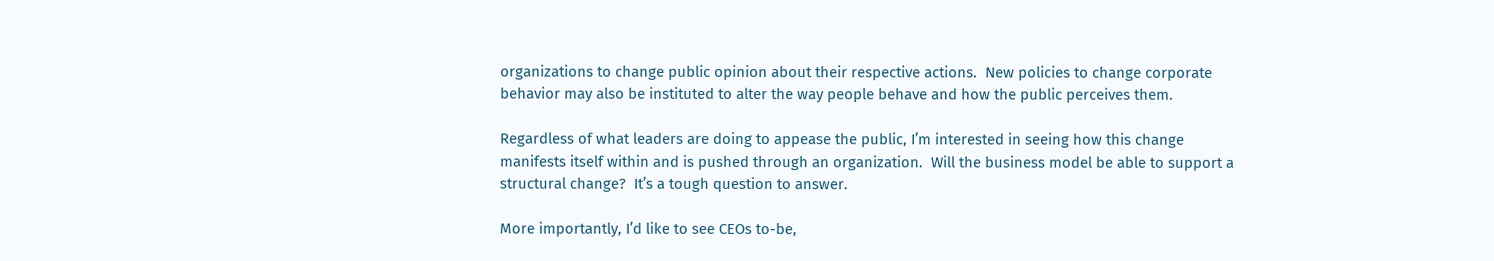organizations to change public opinion about their respective actions.  New policies to change corporate behavior may also be instituted to alter the way people behave and how the public perceives them.

Regardless of what leaders are doing to appease the public, I’m interested in seeing how this change manifests itself within and is pushed through an organization.  Will the business model be able to support a structural change?  It’s a tough question to answer.

More importantly, I’d like to see CEOs to-be,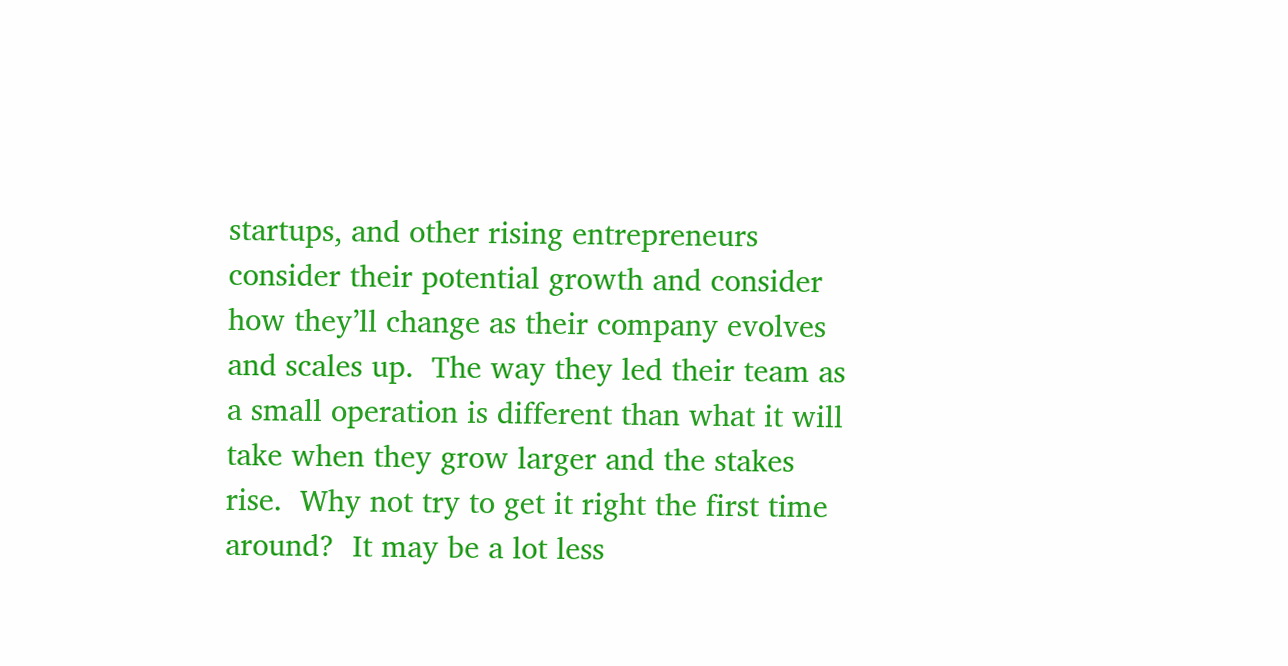startups, and other rising entrepreneurs consider their potential growth and consider how they’ll change as their company evolves and scales up.  The way they led their team as a small operation is different than what it will take when they grow larger and the stakes rise.  Why not try to get it right the first time around?  It may be a lot less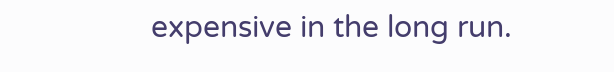expensive in the long run.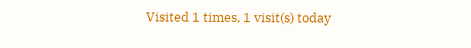Visited 1 times, 1 visit(s) today